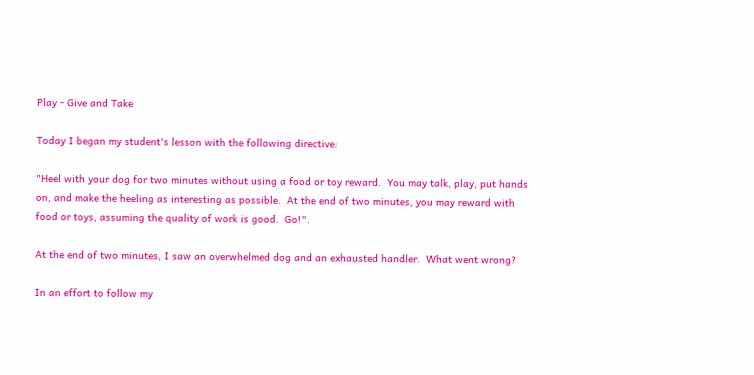Play - Give and Take

Today I began my student's lesson with the following directive:

"Heel with your dog for two minutes without using a food or toy reward.  You may talk, play, put hands on, and make the heeling as interesting as possible.  At the end of two minutes, you may reward with food or toys, assuming the quality of work is good.  Go!".

At the end of two minutes, I saw an overwhelmed dog and an exhausted handler.  What went wrong?

In an effort to follow my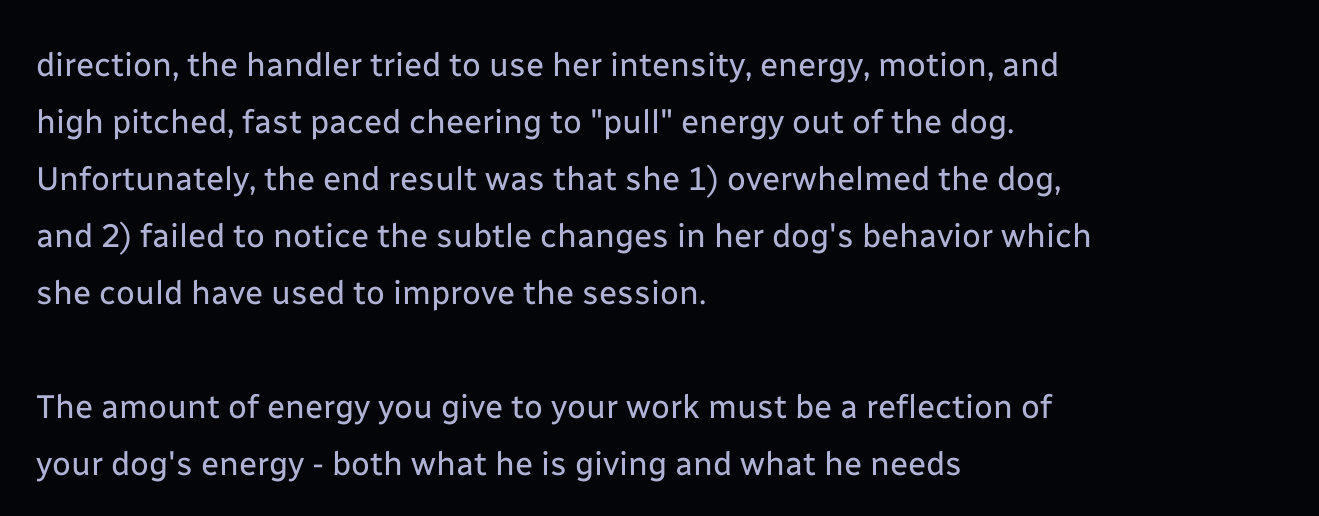direction, the handler tried to use her intensity, energy, motion, and high pitched, fast paced cheering to "pull" energy out of the dog.  Unfortunately, the end result was that she 1) overwhelmed the dog, and 2) failed to notice the subtle changes in her dog's behavior which she could have used to improve the session.

The amount of energy you give to your work must be a reflection of your dog's energy - both what he is giving and what he needs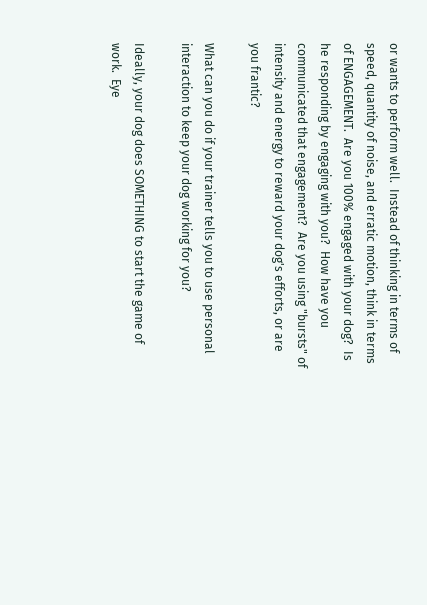or wants to perform well.  Instead of thinking in terms of speed, quantity of noise, and erratic motion, think in terms of ENGAGEMENT.  Are you 100% engaged with your dog?  Is he responding by engaging with you?  How have you communicated that engagement?  Are you using "bursts" of intensity and energy to reward your dog's efforts, or are you frantic?

What can you do if your trainer tells you to use personal interaction to keep your dog working for you?

Ideally, your dog does SOMETHING to start the game of work.  Eye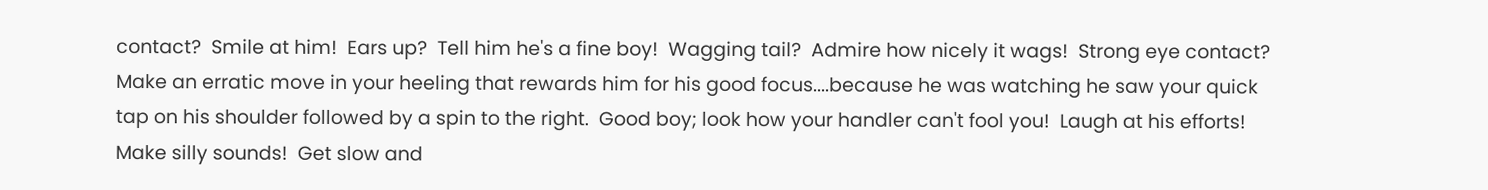contact?  Smile at him!  Ears up?  Tell him he's a fine boy!  Wagging tail?  Admire how nicely it wags!  Strong eye contact?  Make an erratic move in your heeling that rewards him for his good focus....because he was watching he saw your quick tap on his shoulder followed by a spin to the right.  Good boy; look how your handler can't fool you!  Laugh at his efforts!  Make silly sounds!  Get slow and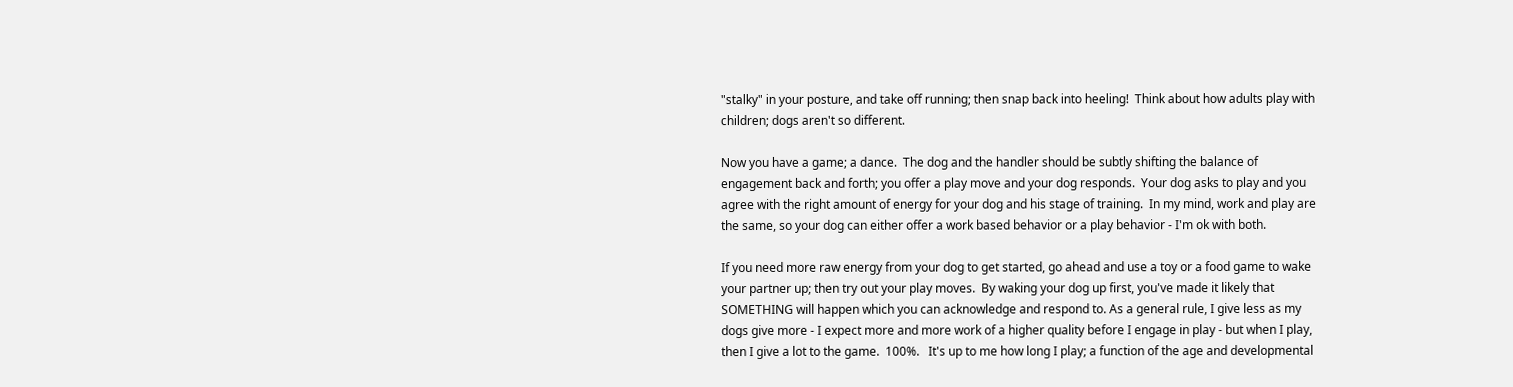"stalky" in your posture, and take off running; then snap back into heeling!  Think about how adults play with children; dogs aren't so different.

Now you have a game; a dance.  The dog and the handler should be subtly shifting the balance of engagement back and forth; you offer a play move and your dog responds.  Your dog asks to play and you agree with the right amount of energy for your dog and his stage of training.  In my mind, work and play are the same, so your dog can either offer a work based behavior or a play behavior - I'm ok with both.

If you need more raw energy from your dog to get started, go ahead and use a toy or a food game to wake your partner up; then try out your play moves.  By waking your dog up first, you've made it likely that SOMETHING will happen which you can acknowledge and respond to. As a general rule, I give less as my dogs give more - I expect more and more work of a higher quality before I engage in play - but when I play, then I give a lot to the game.  100%.   It's up to me how long I play; a function of the age and developmental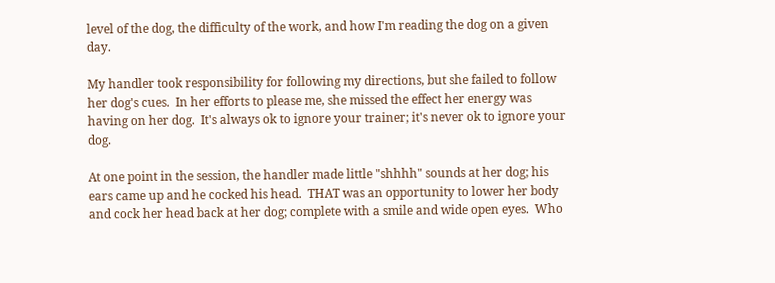level of the dog, the difficulty of the work, and how I'm reading the dog on a given day.

My handler took responsibility for following my directions, but she failed to follow her dog's cues.  In her efforts to please me, she missed the effect her energy was having on her dog.  It's always ok to ignore your trainer; it's never ok to ignore your dog.

At one point in the session, the handler made little "shhhh" sounds at her dog; his ears came up and he cocked his head.  THAT was an opportunity to lower her body and cock her head back at her dog; complete with a smile and wide open eyes.  Who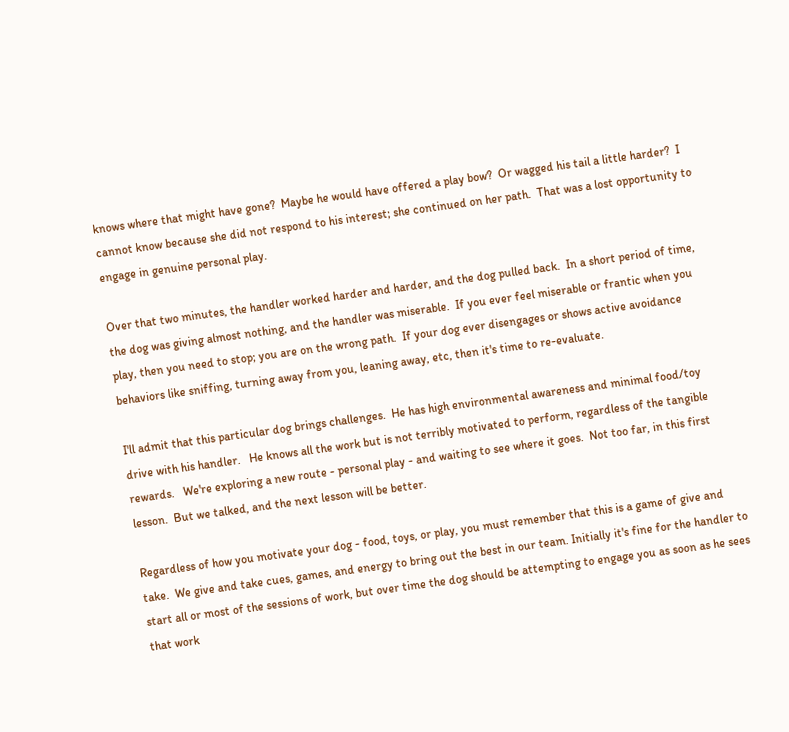knows where that might have gone?  Maybe he would have offered a play bow?  Or wagged his tail a little harder?  I cannot know because she did not respond to his interest; she continued on her path.  That was a lost opportunity to engage in genuine personal play.

Over that two minutes, the handler worked harder and harder, and the dog pulled back.  In a short period of time, the dog was giving almost nothing, and the handler was miserable.  If you ever feel miserable or frantic when you play, then you need to stop; you are on the wrong path.  If your dog ever disengages or shows active avoidance behaviors like sniffing, turning away from you, leaning away, etc, then it's time to re-evaluate.

I'll admit that this particular dog brings challenges.  He has high environmental awareness and minimal food/toy drive with his handler.   He knows all the work but is not terribly motivated to perform, regardless of the tangible rewards.   We're exploring a new route - personal play - and waiting to see where it goes.  Not too far, in this first lesson.  But we talked, and the next lesson will be better.

Regardless of how you motivate your dog - food, toys, or play, you must remember that this is a game of give and take.  We give and take cues, games, and energy to bring out the best in our team. Initially it's fine for the handler to start all or most of the sessions of work, but over time the dog should be attempting to engage you as soon as he sees that work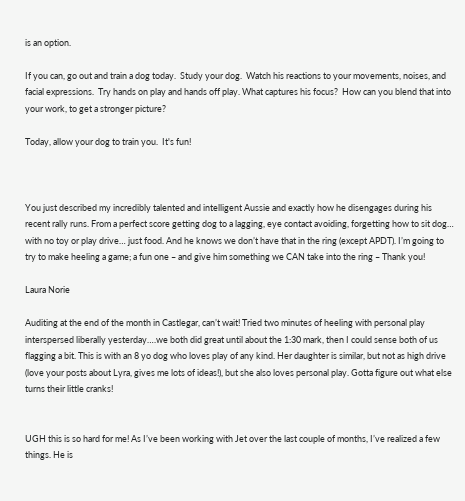is an option.

If you can, go out and train a dog today.  Study your dog.  Watch his reactions to your movements, noises, and facial expressions.  Try hands on play and hands off play. What captures his focus?  How can you blend that into your work, to get a stronger picture?

Today, allow your dog to train you.  It's fun!



You just described my incredibly talented and intelligent Aussie and exactly how he disengages during his recent rally runs. From a perfect score getting dog to a lagging, eye contact avoiding, forgetting how to sit dog… with no toy or play drive… just food. And he knows we don’t have that in the ring (except APDT). I’m going to try to make heeling a game; a fun one – and give him something we CAN take into the ring – Thank you!

Laura Norie

Auditing at the end of the month in Castlegar, can’t wait! Tried two minutes of heeling with personal play interspersed liberally yesterday….we both did great until about the 1:30 mark, then I could sense both of us flagging a bit. This is with an 8 yo dog who loves play of any kind. Her daughter is similar, but not as high drive (love your posts about Lyra, gives me lots of ideas!), but she also loves personal play. Gotta figure out what else turns their little cranks!


UGH this is so hard for me! As I’ve been working with Jet over the last couple of months, I’ve realized a few things. He is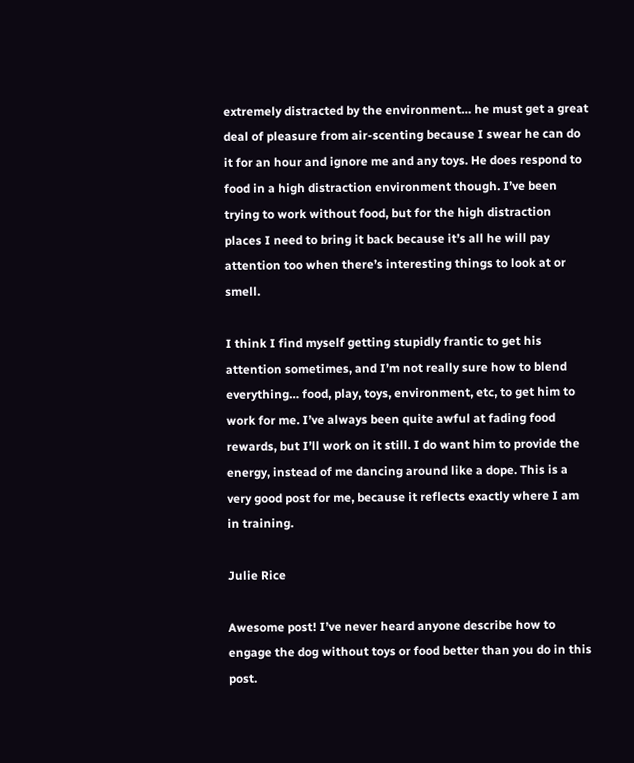extremely distracted by the environment… he must get a great deal of pleasure from air-scenting because I swear he can do it for an hour and ignore me and any toys. He does respond to food in a high distraction environment though. I’ve been trying to work without food, but for the high distraction places I need to bring it back because it’s all he will pay attention too when there’s interesting things to look at or smell.

I think I find myself getting stupidly frantic to get his attention sometimes, and I’m not really sure how to blend everything… food, play, toys, environment, etc, to get him to work for me. I’ve always been quite awful at fading food rewards, but I’ll work on it still. I do want him to provide the energy, instead of me dancing around like a dope. This is a very good post for me, because it reflects exactly where I am in training.

Julie Rice

Awesome post! I’ve never heard anyone describe how to engage the dog without toys or food better than you do in this post.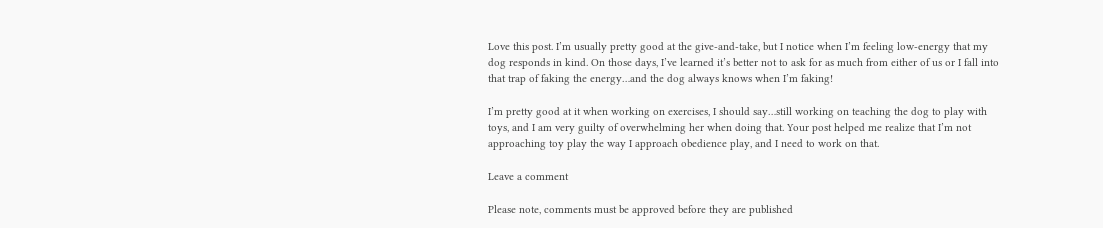Love this post. I’m usually pretty good at the give-and-take, but I notice when I’m feeling low-energy that my dog responds in kind. On those days, I’ve learned it’s better not to ask for as much from either of us or I fall into that trap of faking the energy…and the dog always knows when I’m faking!

I’m pretty good at it when working on exercises, I should say…still working on teaching the dog to play with toys, and I am very guilty of overwhelming her when doing that. Your post helped me realize that I’m not approaching toy play the way I approach obedience play, and I need to work on that.

Leave a comment

Please note, comments must be approved before they are published